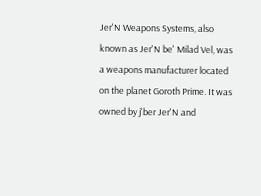Jer'N Weapons Systems, also known as Jer'N be' Milad Vel, was a weapons manufacturer located on the planet Goroth Prime. It was owned by j'ber Jer'N and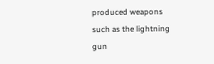produced weapons such as the lightning gun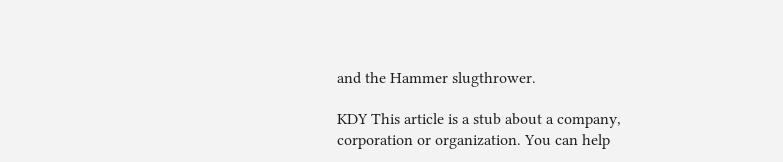and the Hammer slugthrower.

KDY This article is a stub about a company, corporation or organization. You can help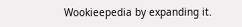Wookieepedia by expanding it.